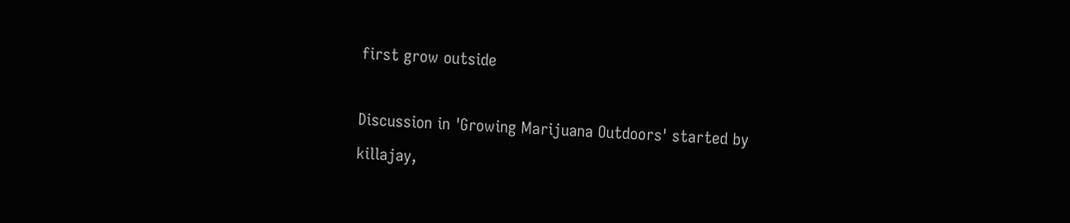first grow outside

Discussion in 'Growing Marijuana Outdoors' started by killajay,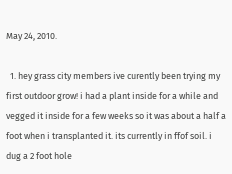May 24, 2010.

  1. hey grass city members ive curently been trying my first outdoor grow! i had a plant inside for a while and vegged it inside for a few weeks so it was about a half a foot when i transplanted it. its currently in ffof soil. i dug a 2 foot hole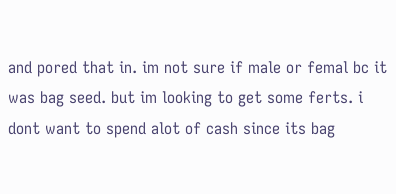and pored that in. im not sure if male or femal bc it was bag seed. but im looking to get some ferts. i dont want to spend alot of cash since its bag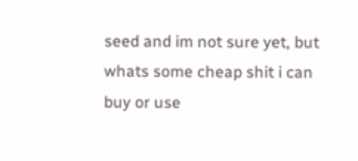seed and im not sure yet, but whats some cheap shit i can buy or use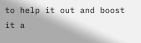to help it out and boost it a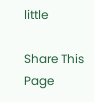little

Share This Page